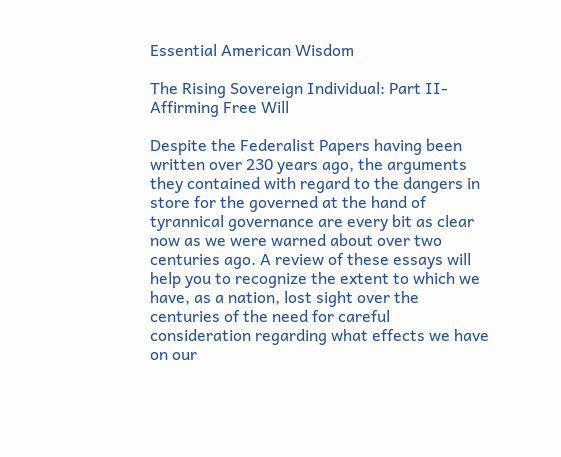Essential American Wisdom

The Rising Sovereign Individual: Part II-Affirming Free Will

Despite the Federalist Papers having been written over 230 years ago, the arguments they contained with regard to the dangers in store for the governed at the hand of tyrannical governance are every bit as clear now as we were warned about over two centuries ago. A review of these essays will help you to recognize the extent to which we have, as a nation, lost sight over the centuries of the need for careful consideration regarding what effects we have on our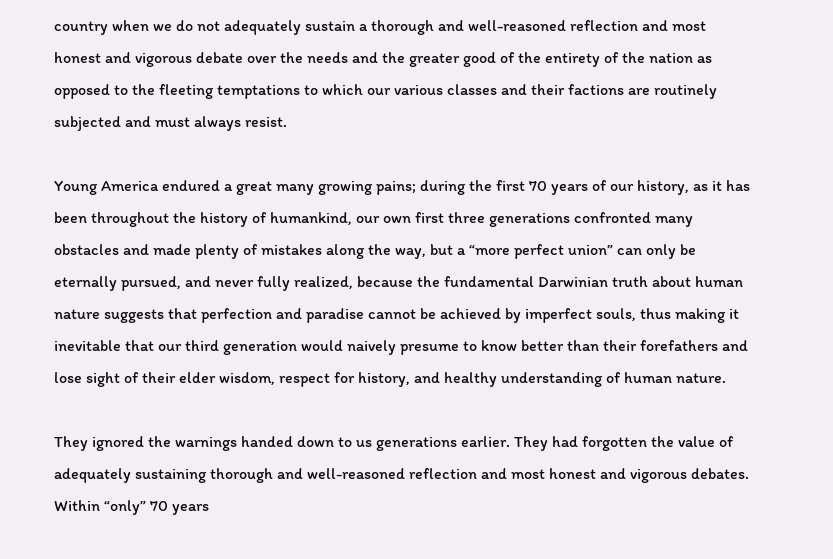country when we do not adequately sustain a thorough and well-reasoned reflection and most honest and vigorous debate over the needs and the greater good of the entirety of the nation as opposed to the fleeting temptations to which our various classes and their factions are routinely subjected and must always resist.

Young America endured a great many growing pains; during the first 70 years of our history, as it has been throughout the history of humankind, our own first three generations confronted many obstacles and made plenty of mistakes along the way, but a “more perfect union” can only be eternally pursued, and never fully realized, because the fundamental Darwinian truth about human nature suggests that perfection and paradise cannot be achieved by imperfect souls, thus making it inevitable that our third generation would naively presume to know better than their forefathers and lose sight of their elder wisdom, respect for history, and healthy understanding of human nature.

They ignored the warnings handed down to us generations earlier. They had forgotten the value of adequately sustaining thorough and well-reasoned reflection and most honest and vigorous debates. Within “only” 70 years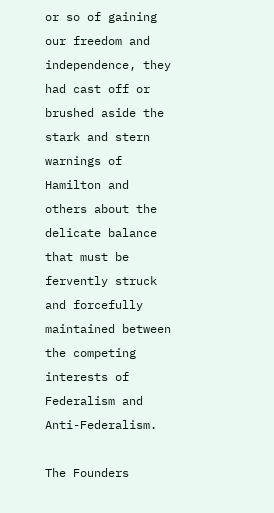or so of gaining our freedom and independence, they had cast off or brushed aside the stark and stern warnings of Hamilton and others about the delicate balance that must be fervently struck and forcefully maintained between the competing interests of Federalism and Anti-Federalism.

The Founders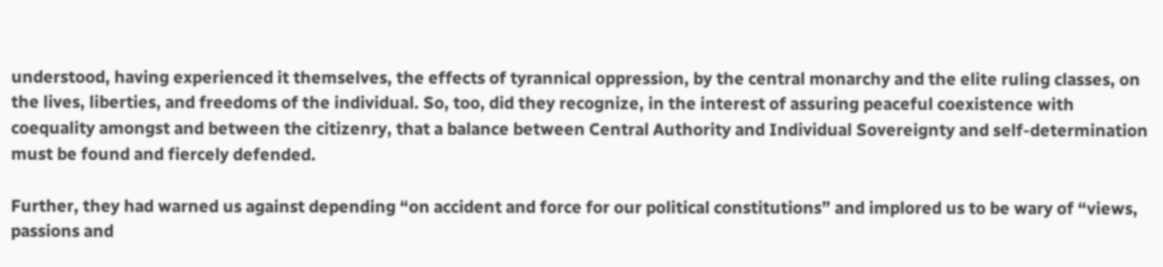understood, having experienced it themselves, the effects of tyrannical oppression, by the central monarchy and the elite ruling classes, on the lives, liberties, and freedoms of the individual. So, too, did they recognize, in the interest of assuring peaceful coexistence with coequality amongst and between the citizenry, that a balance between Central Authority and Individual Sovereignty and self-determination must be found and fiercely defended.

Further, they had warned us against depending “on accident and force for our political constitutions” and implored us to be wary of “views, passions and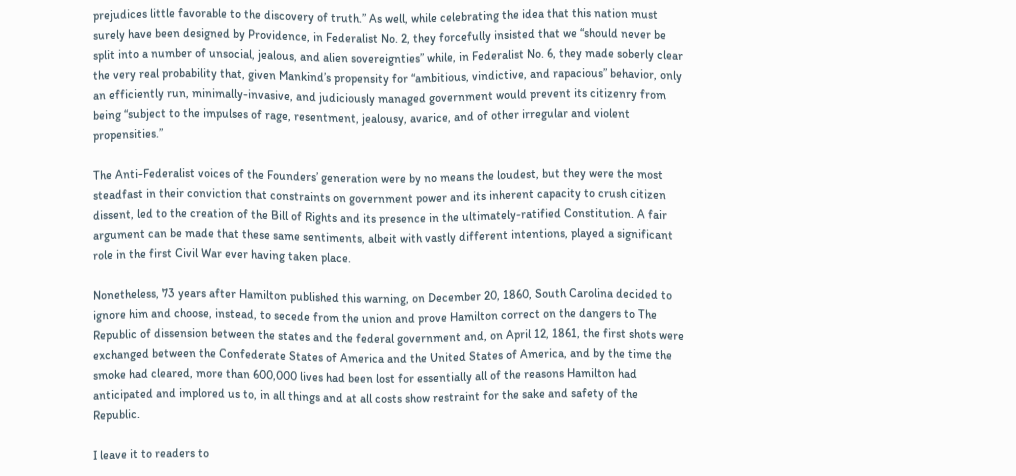prejudices little favorable to the discovery of truth.” As well, while celebrating the idea that this nation must surely have been designed by Providence, in Federalist No. 2, they forcefully insisted that we “should never be split into a number of unsocial, jealous, and alien sovereignties” while, in Federalist No. 6, they made soberly clear the very real probability that, given Mankind’s propensity for “ambitious, vindictive, and rapacious” behavior, only an efficiently run, minimally-invasive, and judiciously managed government would prevent its citizenry from being “subject to the impulses of rage, resentment, jealousy, avarice, and of other irregular and violent propensities.”

The Anti-Federalist voices of the Founders’ generation were by no means the loudest, but they were the most steadfast in their conviction that constraints on government power and its inherent capacity to crush citizen dissent, led to the creation of the Bill of Rights and its presence in the ultimately-ratified Constitution. A fair argument can be made that these same sentiments, albeit with vastly different intentions, played a significant role in the first Civil War ever having taken place.

Nonetheless, 73 years after Hamilton published this warning, on December 20, 1860, South Carolina decided to ignore him and choose, instead, to secede from the union and prove Hamilton correct on the dangers to The Republic of dissension between the states and the federal government and, on April 12, 1861, the first shots were exchanged between the Confederate States of America and the United States of America, and by the time the smoke had cleared, more than 600,000 lives had been lost for essentially all of the reasons Hamilton had anticipated and implored us to, in all things and at all costs show restraint for the sake and safety of the Republic.

I leave it to readers to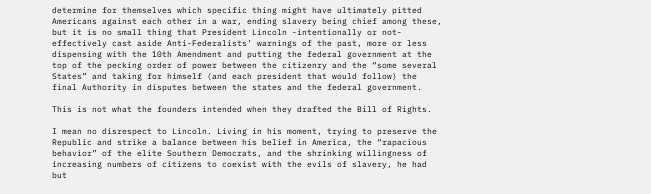determine for themselves which specific thing might have ultimately pitted Americans against each other in a war, ending slavery being chief among these, but it is no small thing that President Lincoln -intentionally or not- effectively cast aside Anti-Federalists’ warnings of the past, more or less dispensing with the 10th Amendment and putting the federal government at the top of the pecking order of power between the citizenry and the “some several States” and taking for himself (and each president that would follow) the final Authority in disputes between the states and the federal government.

This is not what the founders intended when they drafted the Bill of Rights.

I mean no disrespect to Lincoln. Living in his moment, trying to preserve the Republic and strike a balance between his belief in America, the “rapacious behavior” of the elite Southern Democrats, and the shrinking willingness of increasing numbers of citizens to coexist with the evils of slavery, he had but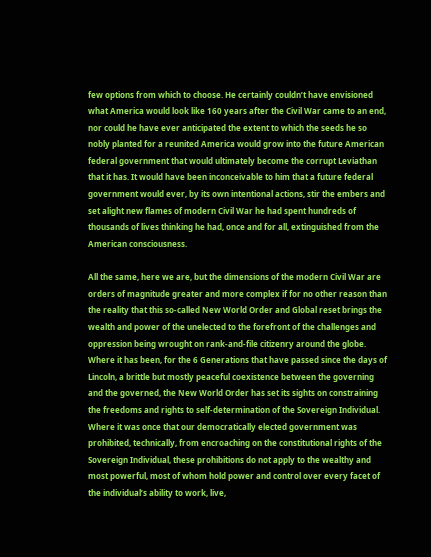few options from which to choose. He certainly couldn’t have envisioned what America would look like 160 years after the Civil War came to an end, nor could he have ever anticipated the extent to which the seeds he so nobly planted for a reunited America would grow into the future American federal government that would ultimately become the corrupt Leviathan that it has. It would have been inconceivable to him that a future federal government would ever, by its own intentional actions, stir the embers and set alight new flames of modern Civil War he had spent hundreds of thousands of lives thinking he had, once and for all, extinguished from the American consciousness.

All the same, here we are, but the dimensions of the modern Civil War are orders of magnitude greater and more complex if for no other reason than the reality that this so-called New World Order and Global reset brings the wealth and power of the unelected to the forefront of the challenges and oppression being wrought on rank-and-file citizenry around the globe. Where it has been, for the 6 Generations that have passed since the days of Lincoln, a brittle but mostly peaceful coexistence between the governing and the governed, the New World Order has set its sights on constraining the freedoms and rights to self-determination of the Sovereign Individual. Where it was once that our democratically elected government was prohibited, technically, from encroaching on the constitutional rights of the Sovereign Individual, these prohibitions do not apply to the wealthy and most powerful, most of whom hold power and control over every facet of the individual’s ability to work, live,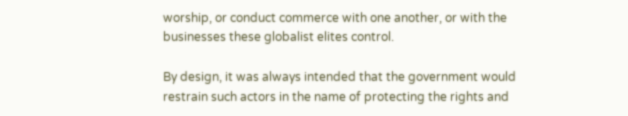worship, or conduct commerce with one another, or with the businesses these globalist elites control.

By design, it was always intended that the government would restrain such actors in the name of protecting the rights and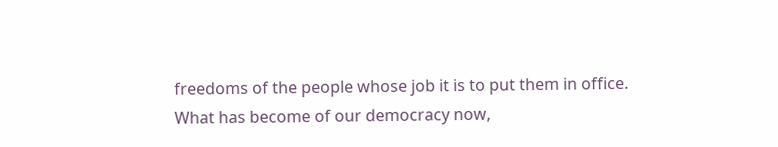freedoms of the people whose job it is to put them in office. What has become of our democracy now,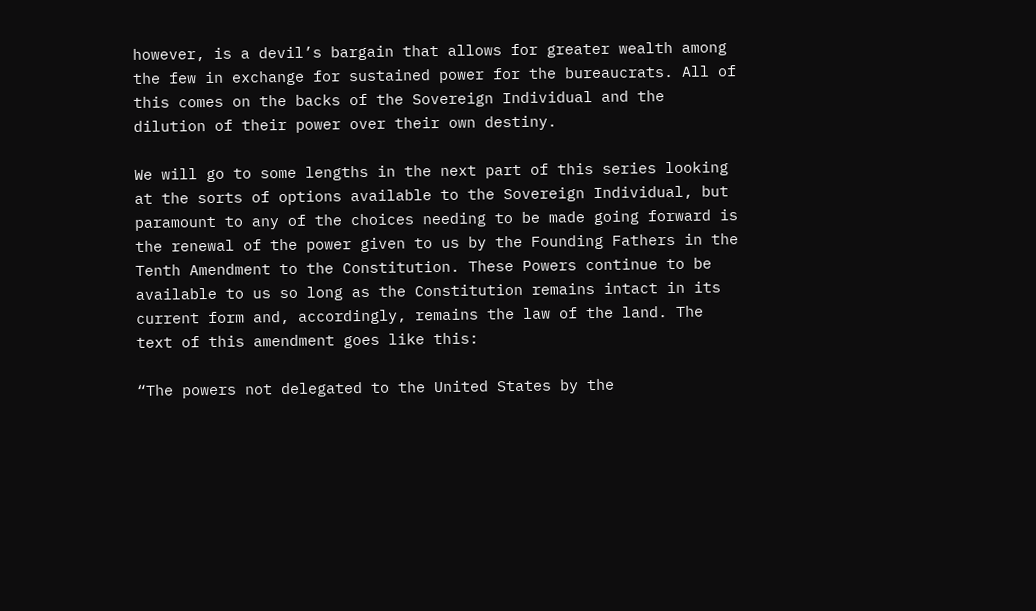however, is a devil’s bargain that allows for greater wealth among the few in exchange for sustained power for the bureaucrats. All of this comes on the backs of the Sovereign Individual and the dilution of their power over their own destiny.

We will go to some lengths in the next part of this series looking at the sorts of options available to the Sovereign Individual, but paramount to any of the choices needing to be made going forward is the renewal of the power given to us by the Founding Fathers in the Tenth Amendment to the Constitution. These Powers continue to be available to us so long as the Constitution remains intact in its current form and, accordingly, remains the law of the land. The text of this amendment goes like this:

“The powers not delegated to the United States by the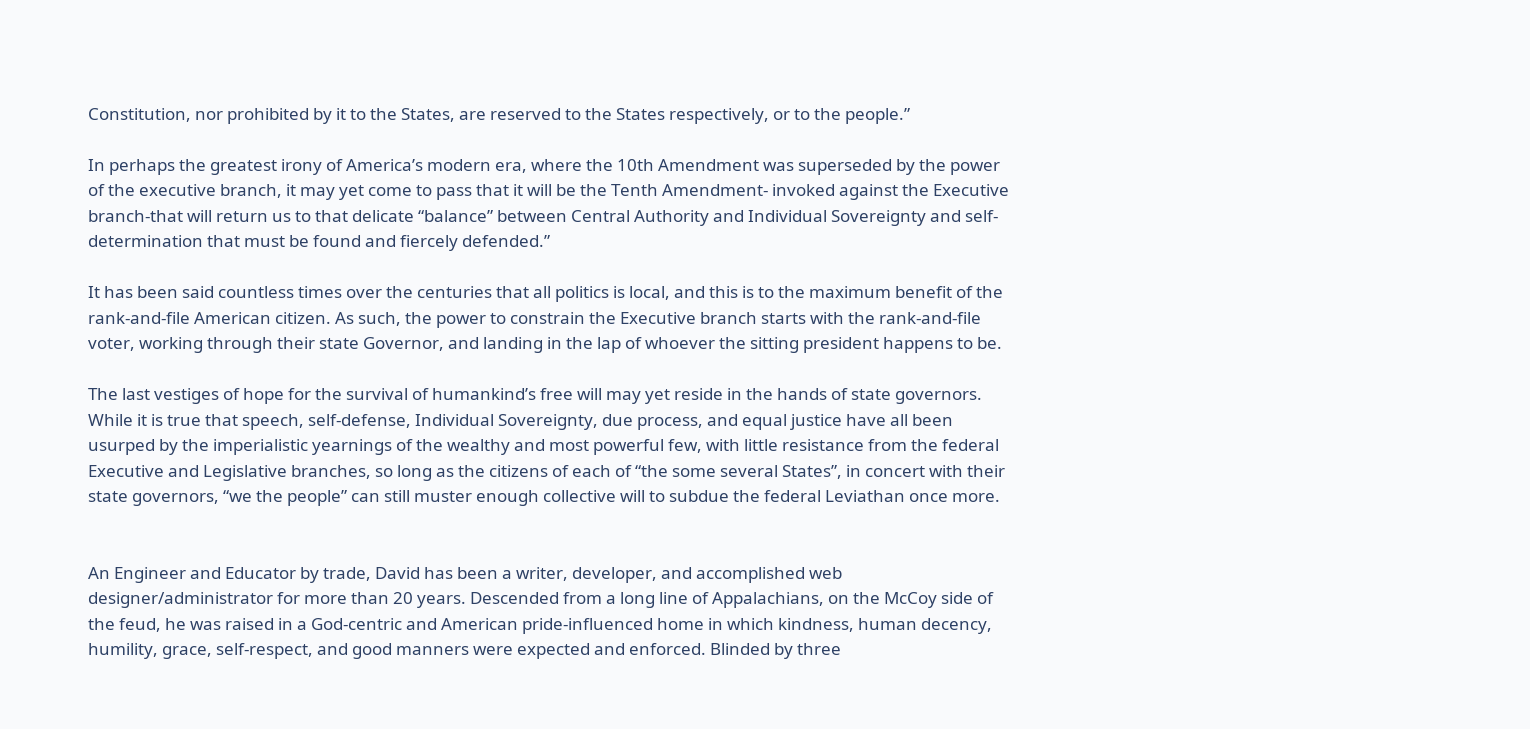Constitution, nor prohibited by it to the States, are reserved to the States respectively, or to the people.”

In perhaps the greatest irony of America’s modern era, where the 10th Amendment was superseded by the power of the executive branch, it may yet come to pass that it will be the Tenth Amendment- invoked against the Executive branch-that will return us to that delicate “balance” between Central Authority and Individual Sovereignty and self-determination that must be found and fiercely defended.”

It has been said countless times over the centuries that all politics is local, and this is to the maximum benefit of the rank-and-file American citizen. As such, the power to constrain the Executive branch starts with the rank-and-file voter, working through their state Governor, and landing in the lap of whoever the sitting president happens to be.

The last vestiges of hope for the survival of humankind’s free will may yet reside in the hands of state governors. While it is true that speech, self-defense, Individual Sovereignty, due process, and equal justice have all been usurped by the imperialistic yearnings of the wealthy and most powerful few, with little resistance from the federal Executive and Legislative branches, so long as the citizens of each of “the some several States”, in concert with their state governors, “we the people” can still muster enough collective will to subdue the federal Leviathan once more.


An Engineer and Educator by trade, David has been a writer, developer, and accomplished web designer/administrator for more than 20 years. Descended from a long line of Appalachians, on the McCoy side of the feud, he was raised in a God-centric and American pride-influenced home in which kindness, human decency, humility, grace, self-respect, and good manners were expected and enforced. Blinded by three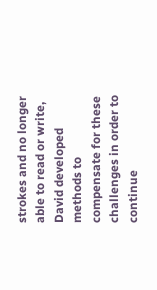strokes and no longer able to read or write, David developed methods to compensate for these challenges in order to continue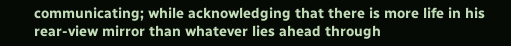communicating; while acknowledging that there is more life in his rear-view mirror than whatever lies ahead through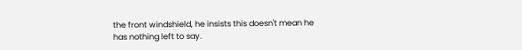the front windshield, he insists this doesn't mean he has nothing left to say.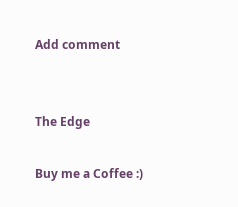Add comment


The Edge

Buy me a Coffee :)